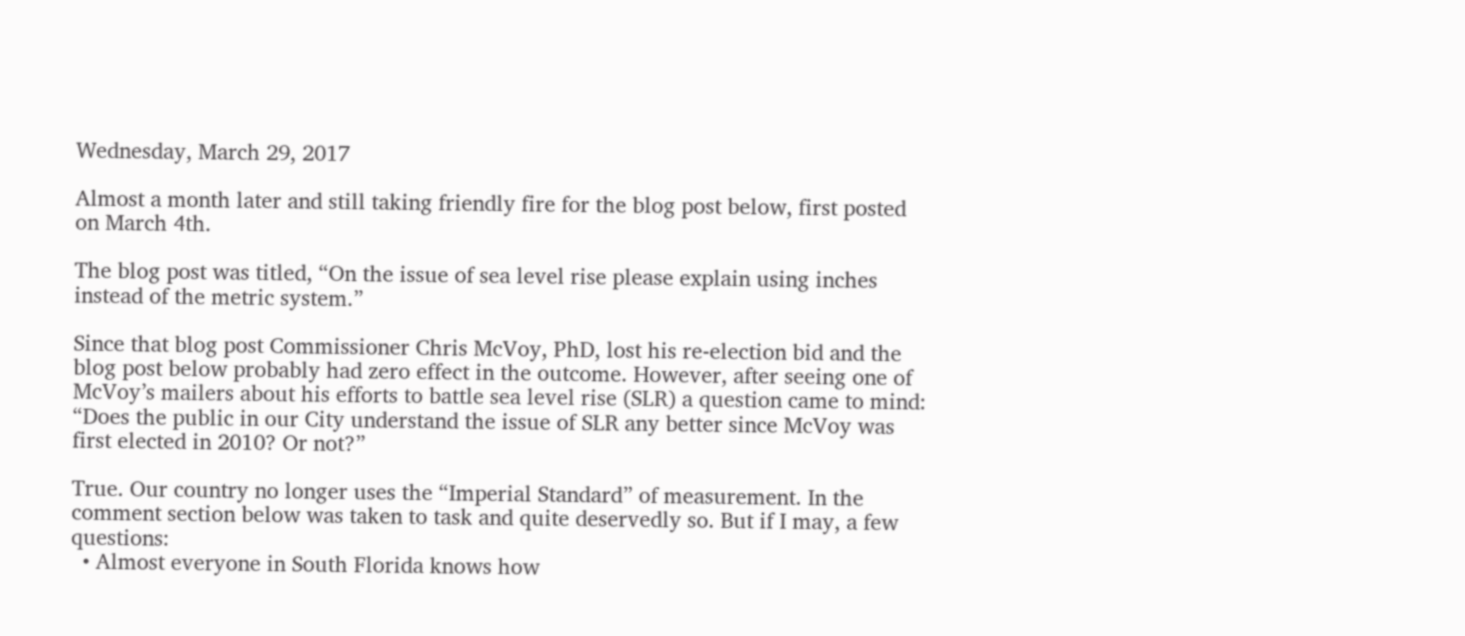Wednesday, March 29, 2017

Almost a month later and still taking friendly fire for the blog post below, first posted on March 4th.

The blog post was titled, “On the issue of sea level rise please explain using inches instead of the metric system.”

Since that blog post Commissioner Chris McVoy, PhD, lost his re-election bid and the blog post below probably had zero effect in the outcome. However, after seeing one of McVoy’s mailers about his efforts to battle sea level rise (SLR) a question came to mind: “Does the public in our City understand the issue of SLR any better since McVoy was first elected in 2010? Or not?”

True. Our country no longer uses the “Imperial Standard” of measurement. In the comment section below was taken to task and quite deservedly so. But if I may, a few questions:
  • Almost everyone in South Florida knows how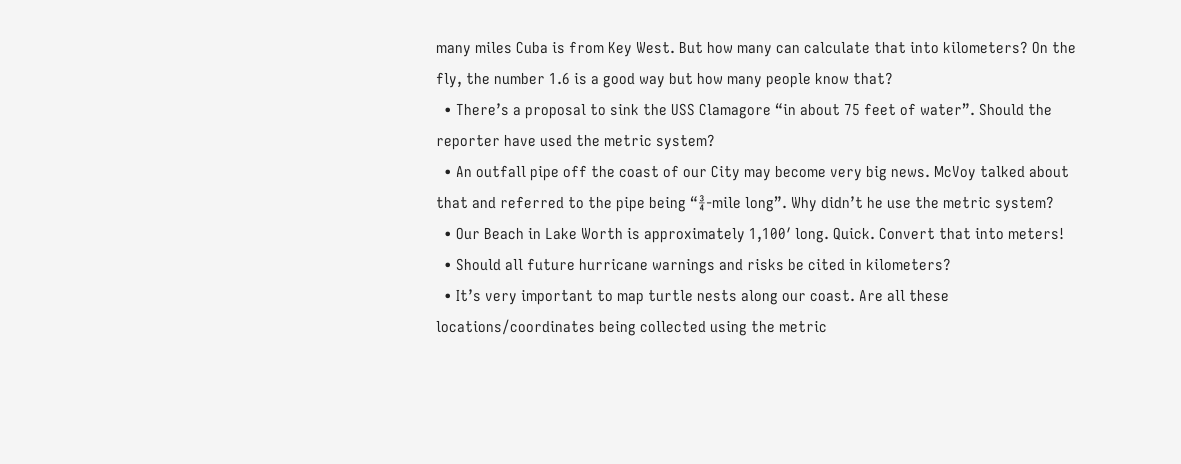many miles Cuba is from Key West. But how many can calculate that into kilometers? On the fly, the number 1.6 is a good way but how many people know that?
  • There’s a proposal to sink the USS Clamagore “in about 75 feet of water”. Should the reporter have used the metric system?
  • An outfall pipe off the coast of our City may become very big news. McVoy talked about that and referred to the pipe being “¾-mile long”. Why didn’t he use the metric system?
  • Our Beach in Lake Worth is approximately 1,100′ long. Quick. Convert that into meters!
  • Should all future hurricane warnings and risks be cited in kilometers?
  • It’s very important to map turtle nests along our coast. Are all these locations/coordinates being collected using the metric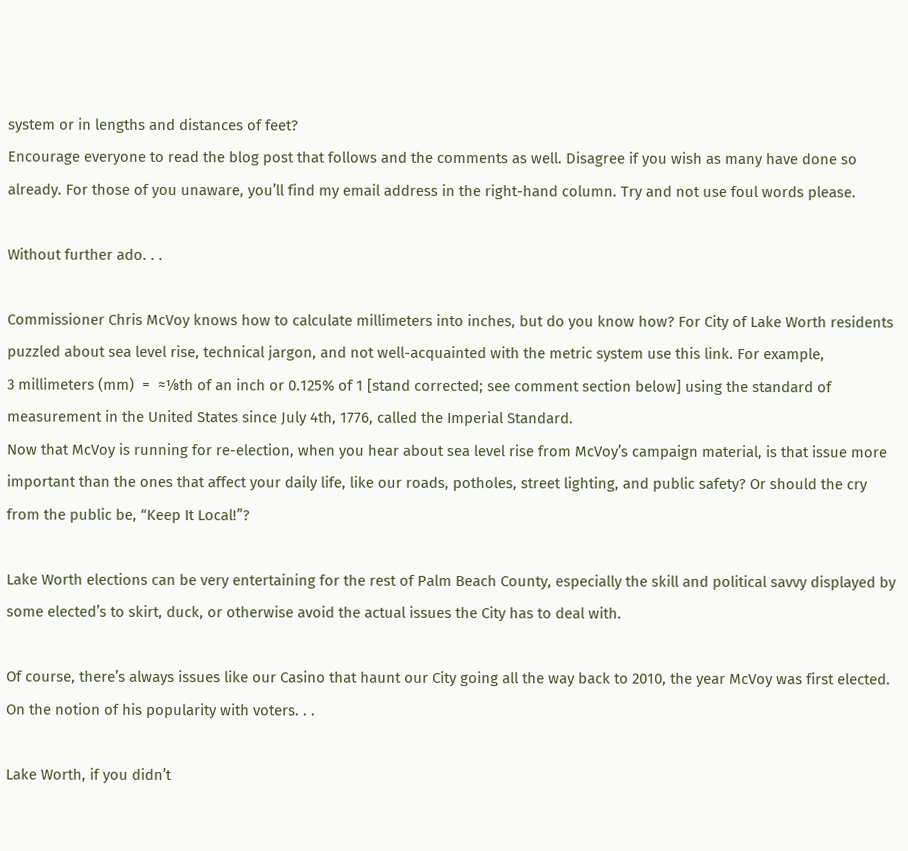system or in lengths and distances of feet?
Encourage everyone to read the blog post that follows and the comments as well. Disagree if you wish as many have done so already. For those of you unaware, you’ll find my email address in the right-hand column. Try and not use foul words please.

Without further ado. . .

Commissioner Chris McVoy knows how to calculate millimeters into inches, but do you know how? For City of Lake Worth residents puzzled about sea level rise, technical jargon, and not well-acquainted with the metric system use this link. For example,
3 millimeters (mm)  =  ≈⅛th of an inch or 0.125% of 1 [stand corrected; see comment section below] using the standard of measurement in the United States since July 4th, 1776, called the Imperial Standard.
Now that McVoy is running for re-election, when you hear about sea level rise from McVoy’s campaign material, is that issue more important than the ones that affect your daily life, like our roads, potholes, street lighting, and public safety? Or should the cry from the public be, “Keep It Local!”?

Lake Worth elections can be very entertaining for the rest of Palm Beach County, especially the skill and political savvy displayed by some elected’s to skirt, duck, or otherwise avoid the actual issues the City has to deal with.

Of course, there’s always issues like our Casino that haunt our City going all the way back to 2010, the year McVoy was first elected. On the notion of his popularity with voters. . .

Lake Worth, if you didn’t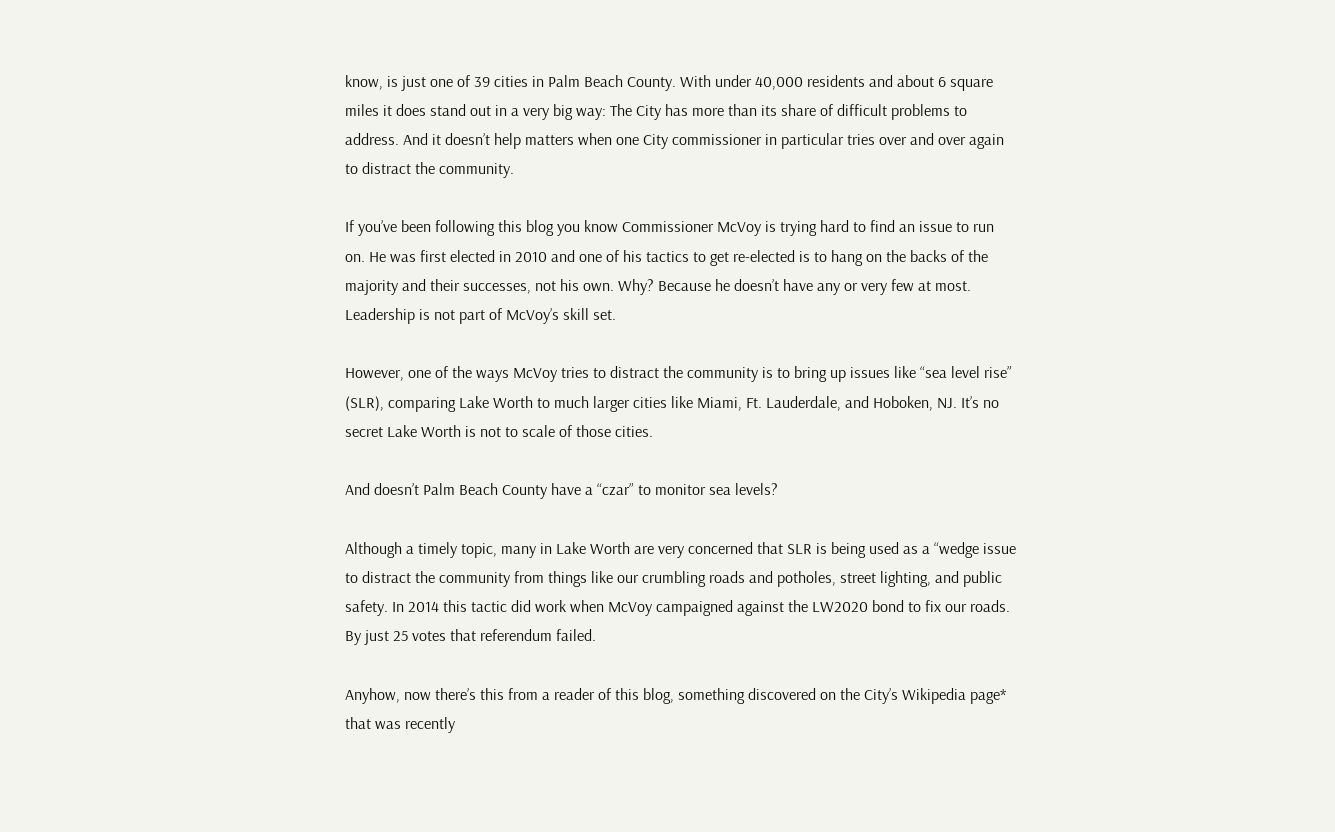know, is just one of 39 cities in Palm Beach County. With under 40,000 residents and about 6 square miles it does stand out in a very big way: The City has more than its share of difficult problems to address. And it doesn’t help matters when one City commissioner in particular tries over and over again to distract the community.

If you’ve been following this blog you know Commissioner McVoy is trying hard to find an issue to run on. He was first elected in 2010 and one of his tactics to get re-elected is to hang on the backs of the majority and their successes, not his own. Why? Because he doesn’t have any or very few at most. Leadership is not part of McVoy’s skill set.

However, one of the ways McVoy tries to distract the community is to bring up issues like “sea level rise” (SLR), comparing Lake Worth to much larger cities like Miami, Ft. Lauderdale, and Hoboken, NJ. It’s no secret Lake Worth is not to scale of those cities.

And doesn’t Palm Beach County have a “czar” to monitor sea levels?

Although a timely topic, many in Lake Worth are very concerned that SLR is being used as a “wedge issue to distract the community from things like our crumbling roads and potholes, street lighting, and public safety. In 2014 this tactic did work when McVoy campaigned against the LW2020 bond to fix our roads. By just 25 votes that referendum failed.

Anyhow, now there’s this from a reader of this blog, something discovered on the City’s Wikipedia page* that was recently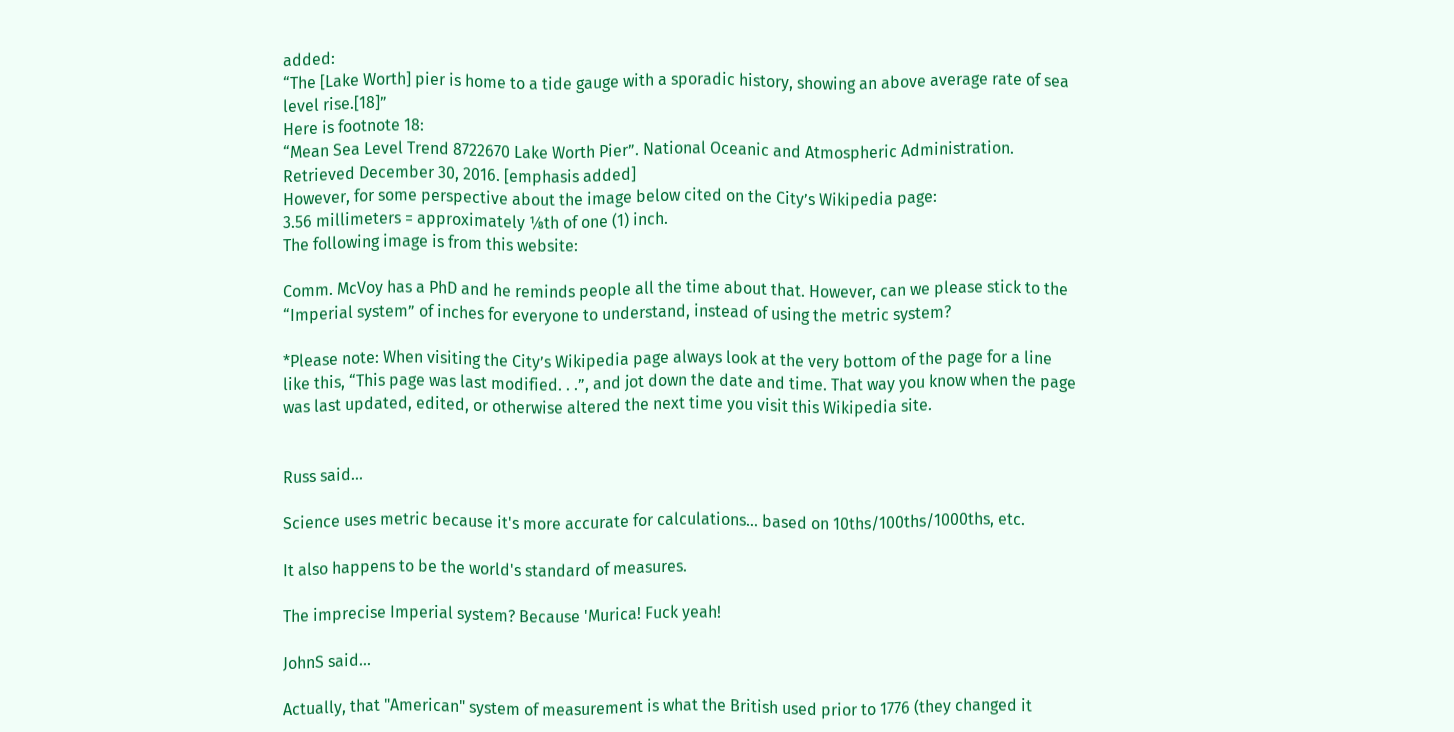added:
“The [Lake Worth] pier is home to a tide gauge with a sporadic history, showing an above average rate of sea level rise.[18]”
Here is footnote 18:
“Mean Sea Level Trend 8722670 Lake Worth Pier”. National Oceanic and Atmospheric Administration. Retrieved December 30, 2016. [emphasis added]
However, for some perspective about the image below cited on the City’s Wikipedia page:
3.56 millimeters = approximately ⅛th of one (1) inch.
The following image is from this website:

Comm. McVoy has a PhD and he reminds people all the time about that. However, can we please stick to the “Imperial system” of inches for everyone to understand, instead of using the metric system?

*Please note: When visiting the City’s Wikipedia page always look at the very bottom of the page for a line like this, “This page was last modified. . .”, and jot down the date and time. That way you know when the page was last updated, edited, or otherwise altered the next time you visit this Wikipedia site.


Russ said...

Science uses metric because it's more accurate for calculations... based on 10ths/100ths/1000ths, etc.

It also happens to be the world's standard of measures.

The imprecise Imperial system? Because 'Murica! Fuck yeah!

JohnS said...

Actually, that "American" system of measurement is what the British used prior to 1776 (they changed it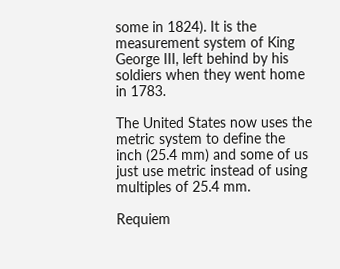some in 1824). It is the measurement system of King George III, left behind by his soldiers when they went home in 1783.

The United States now uses the metric system to define the inch (25.4 mm) and some of us just use metric instead of using multiples of 25.4 mm.

Requiem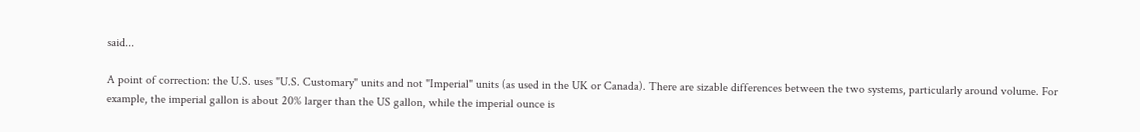said...

A point of correction: the U.S. uses "U.S. Customary" units and not "Imperial" units (as used in the UK or Canada). There are sizable differences between the two systems, particularly around volume. For example, the imperial gallon is about 20% larger than the US gallon, while the imperial ounce is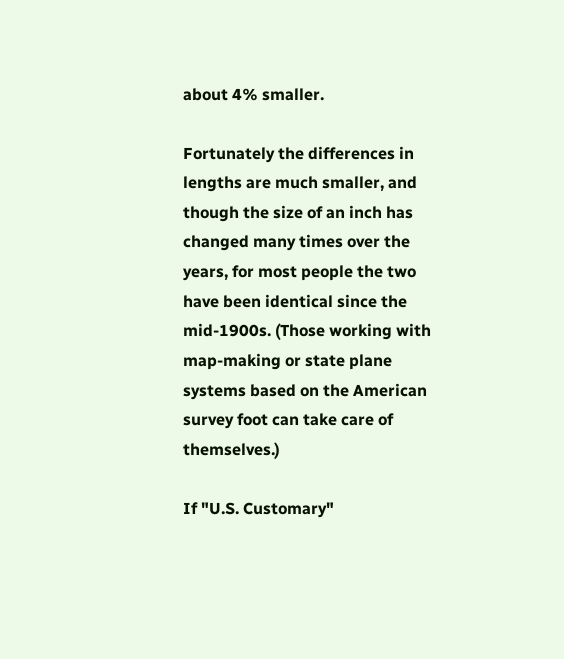about 4% smaller.

Fortunately the differences in lengths are much smaller, and though the size of an inch has changed many times over the years, for most people the two have been identical since the mid-1900s. (Those working with map-making or state plane systems based on the American survey foot can take care of themselves.)

If "U.S. Customary"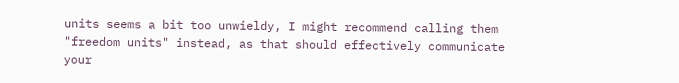units seems a bit too unwieldy, I might recommend calling them "freedom units" instead, as that should effectively communicate your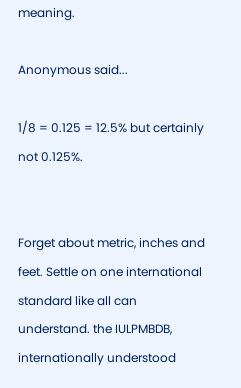meaning.

Anonymous said...

1/8 = 0.125 = 12.5% but certainly not 0.125%.


Forget about metric, inches and feet. Settle on one international standard like all can understand. the IULPMBDB, internationally understood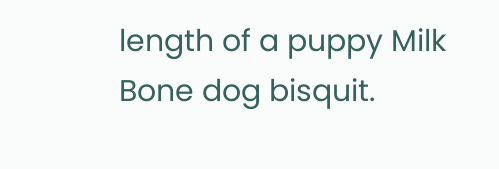length of a puppy Milk Bone dog bisquit.